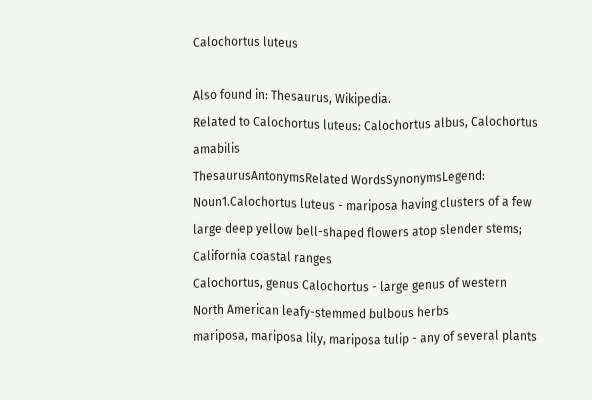Calochortus luteus

Also found in: Thesaurus, Wikipedia.
Related to Calochortus luteus: Calochortus albus, Calochortus amabilis
ThesaurusAntonymsRelated WordsSynonymsLegend:
Noun1.Calochortus luteus - mariposa having clusters of a few large deep yellow bell-shaped flowers atop slender stems; California coastal ranges
Calochortus, genus Calochortus - large genus of western North American leafy-stemmed bulbous herbs
mariposa, mariposa lily, mariposa tulip - any of several plants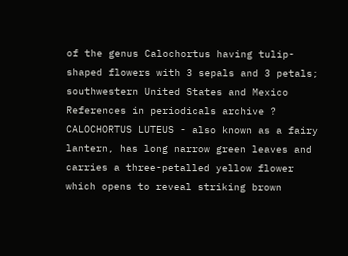of the genus Calochortus having tulip-shaped flowers with 3 sepals and 3 petals; southwestern United States and Mexico
References in periodicals archive ?
CALOCHORTUS LUTEUS - also known as a fairy lantern, has long narrow green leaves and carries a three-petalled yellow flower which opens to reveal striking brown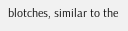blotches, similar to the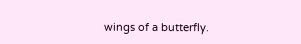wings of a butterfly.